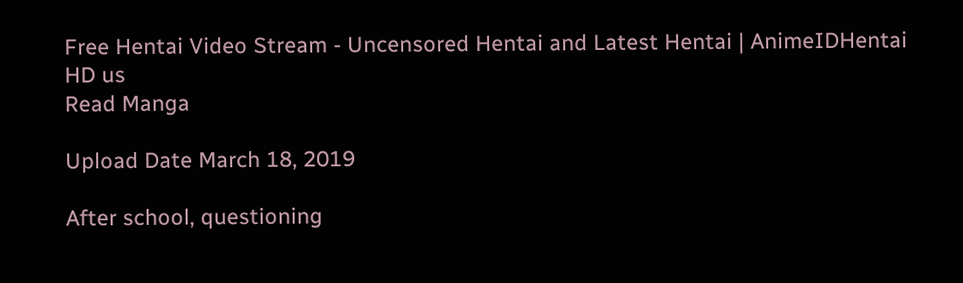Free Hentai Video Stream - Uncensored Hentai and Latest Hentai | AnimeIDHentai
HD us
Read Manga

Upload Date March 18, 2019

After school, questioning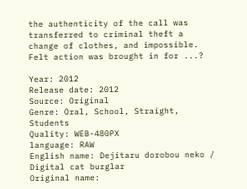the authenticity of the call was transferred to criminal theft a change of clothes, and impossible. Felt action was brought in for ...?

Year: 2012
Release date: 2012
Source: Original
Genre: Oral, School, Straight, Students
Quality: WEB-480PX
language: RAW
English name: Dejitaru dorobou neko / Digital cat burglar
Original name: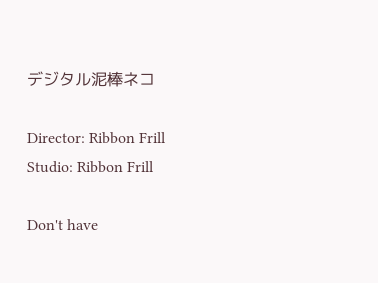デジタル泥棒ネコ

Director: Ribbon Frill
Studio: Ribbon Frill

Don't have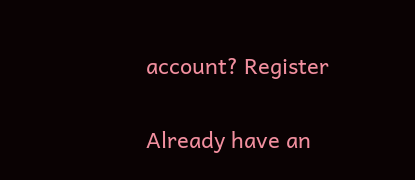account? Register

Already have an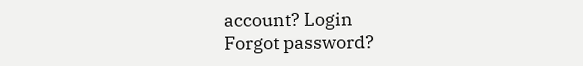account? Login
Forgot password?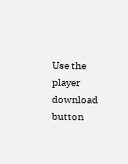Use the player download button